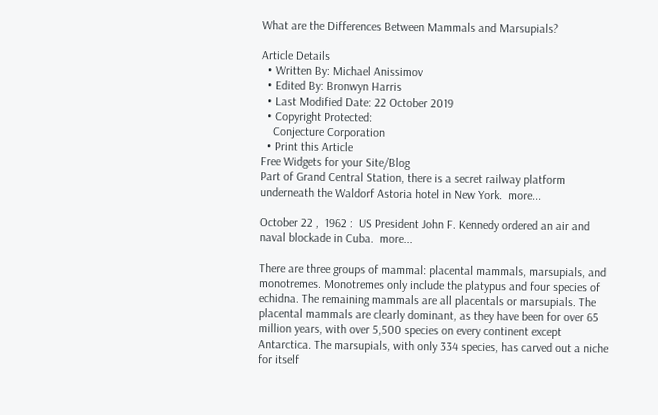What are the Differences Between Mammals and Marsupials?

Article Details
  • Written By: Michael Anissimov
  • Edited By: Bronwyn Harris
  • Last Modified Date: 22 October 2019
  • Copyright Protected:
    Conjecture Corporation
  • Print this Article
Free Widgets for your Site/Blog
Part of Grand Central Station, there is a secret railway platform underneath the Waldorf Astoria hotel in New York.  more...

October 22 ,  1962 :  US President John F. Kennedy ordered an air and naval blockade in Cuba.  more...

There are three groups of mammal: placental mammals, marsupials, and monotremes. Monotremes only include the platypus and four species of echidna. The remaining mammals are all placentals or marsupials. The placental mammals are clearly dominant, as they have been for over 65 million years, with over 5,500 species on every continent except Antarctica. The marsupials, with only 334 species, has carved out a niche for itself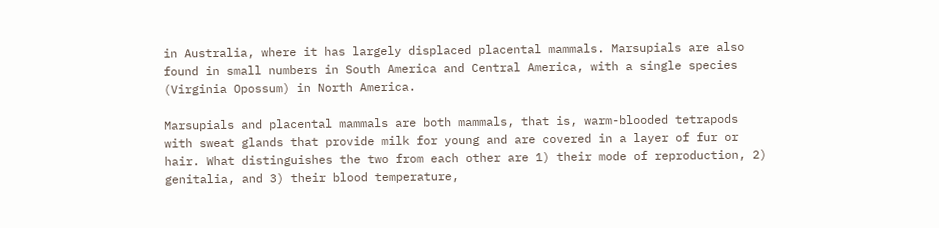in Australia, where it has largely displaced placental mammals. Marsupials are also found in small numbers in South America and Central America, with a single species (Virginia Opossum) in North America.

Marsupials and placental mammals are both mammals, that is, warm-blooded tetrapods with sweat glands that provide milk for young and are covered in a layer of fur or hair. What distinguishes the two from each other are 1) their mode of reproduction, 2) genitalia, and 3) their blood temperature,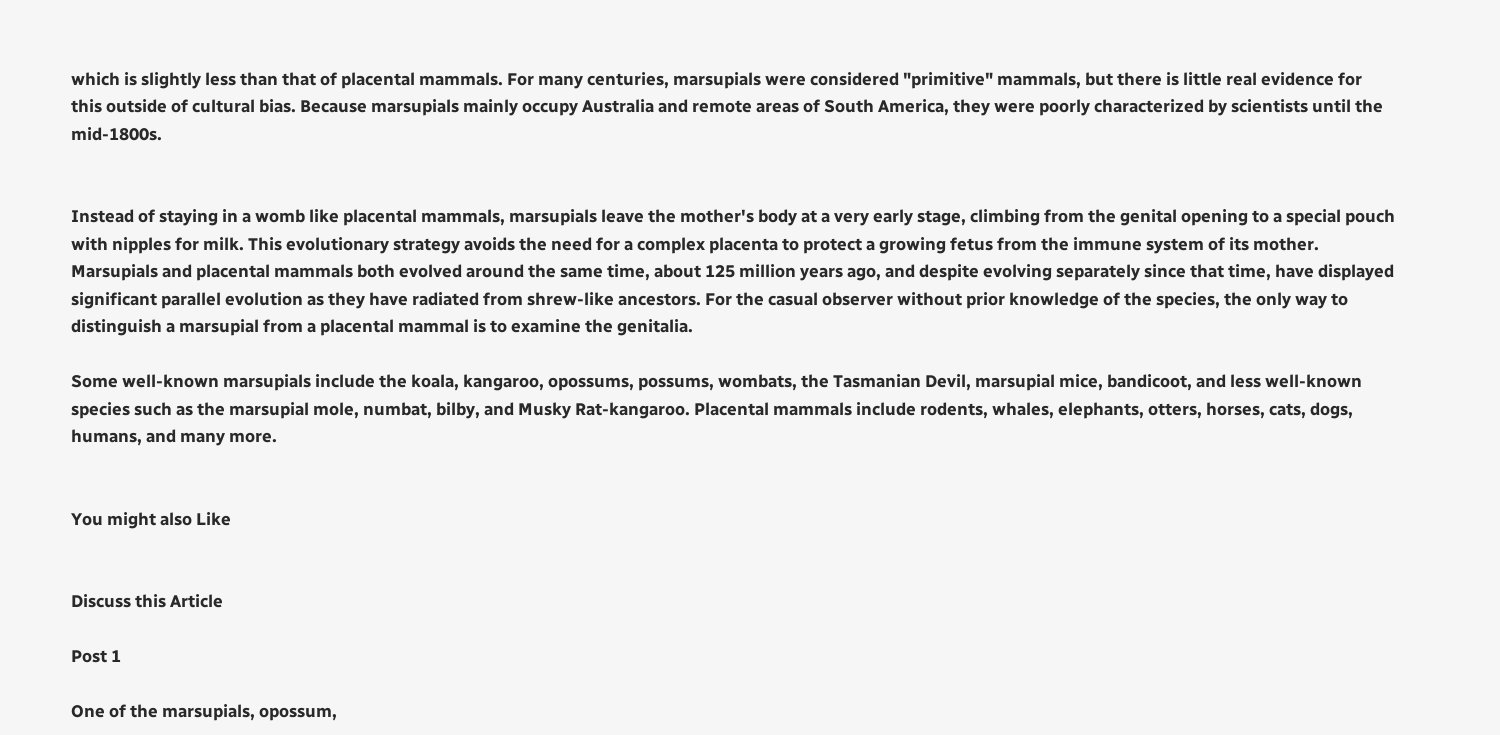which is slightly less than that of placental mammals. For many centuries, marsupials were considered "primitive" mammals, but there is little real evidence for this outside of cultural bias. Because marsupials mainly occupy Australia and remote areas of South America, they were poorly characterized by scientists until the mid-1800s.


Instead of staying in a womb like placental mammals, marsupials leave the mother's body at a very early stage, climbing from the genital opening to a special pouch with nipples for milk. This evolutionary strategy avoids the need for a complex placenta to protect a growing fetus from the immune system of its mother. Marsupials and placental mammals both evolved around the same time, about 125 million years ago, and despite evolving separately since that time, have displayed significant parallel evolution as they have radiated from shrew-like ancestors. For the casual observer without prior knowledge of the species, the only way to distinguish a marsupial from a placental mammal is to examine the genitalia.

Some well-known marsupials include the koala, kangaroo, opossums, possums, wombats, the Tasmanian Devil, marsupial mice, bandicoot, and less well-known species such as the marsupial mole, numbat, bilby, and Musky Rat-kangaroo. Placental mammals include rodents, whales, elephants, otters, horses, cats, dogs, humans, and many more.


You might also Like


Discuss this Article

Post 1

One of the marsupials, opossum,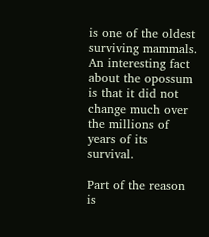is one of the oldest surviving mammals. An interesting fact about the opossum is that it did not change much over the millions of years of its survival.

Part of the reason is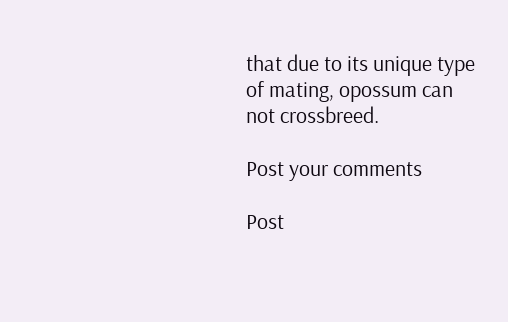that due to its unique type of mating, opossum can not crossbreed.

Post your comments

Post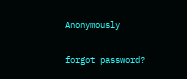Anonymously


forgot password?